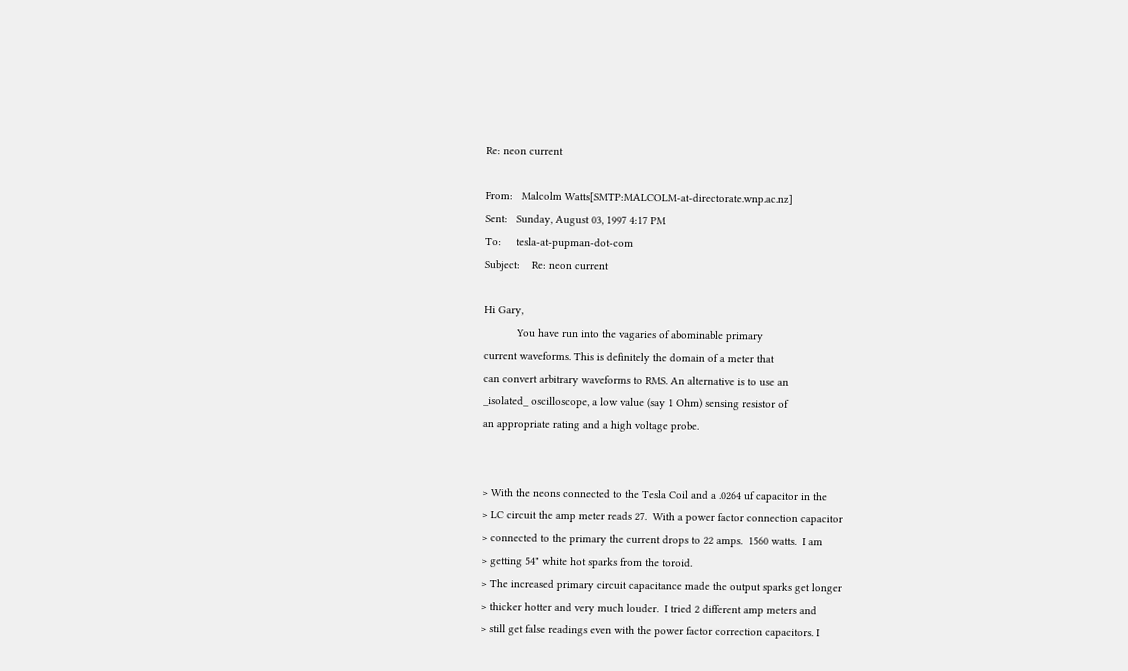Re: neon current

From:   Malcolm Watts[SMTP:MALCOLM-at-directorate.wnp.ac.nz]
Sent:   Sunday, August 03, 1997 4:17 PM
To:     tesla-at-pupman-dot-com
Subject:    Re: neon current

Hi Gary,
           You have run into the vagaries of abominable primary
current waveforms. This is definitely the domain of a meter that
can convert arbitrary waveforms to RMS. An alternative is to use an
_isolated_ oscilloscope, a low value (say 1 Ohm) sensing resistor of
an appropriate rating and a high voltage probe.


> With the neons connected to the Tesla Coil and a .0264 uf capacitor in the
> LC circuit the amp meter reads 27.  With a power factor connection capacitor
> connected to the primary the current drops to 22 amps.  1560 watts.  I am
> getting 54" white hot sparks from the toroid.
> The increased primary circuit capacitance made the output sparks get longer
> thicker hotter and very much louder.  I tried 2 different amp meters and
> still get false readings even with the power factor correction capacitors. I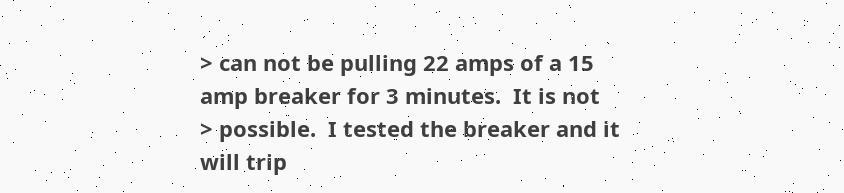> can not be pulling 22 amps of a 15 amp breaker for 3 minutes.  It is not
> possible.  I tested the breaker and it will trip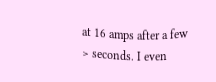at 16 amps after a few
> seconds. I even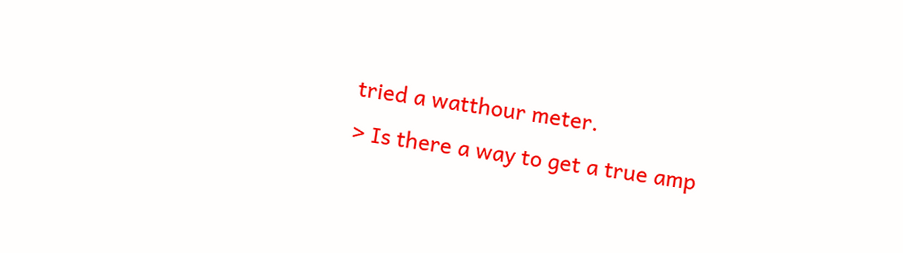tried a watthour meter.
> Is there a way to get a true amp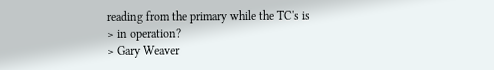reading from the primary while the TC's is
> in operation?
> Gary Weaver